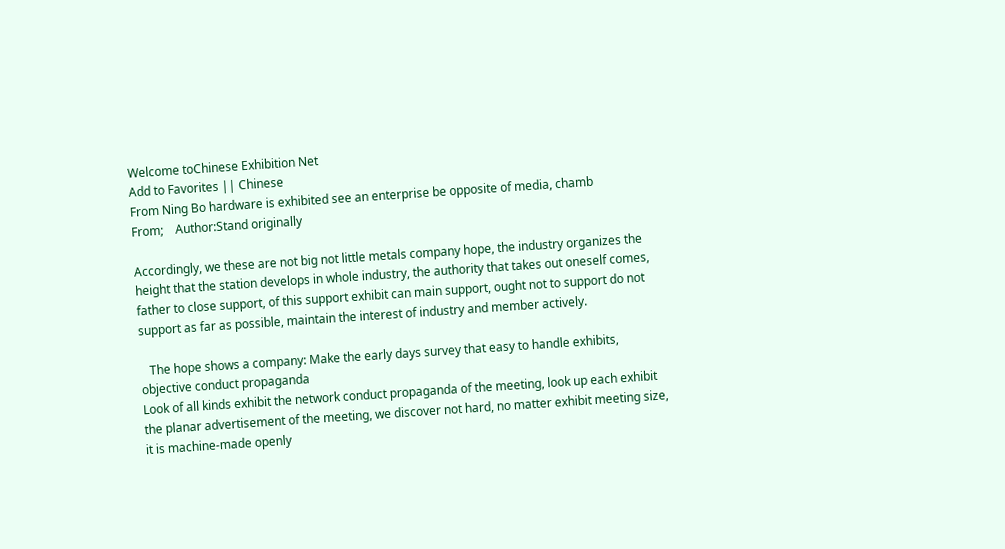Welcome toChinese Exhibition Net
Add to Favorites || Chinese
From Ning Bo hardware is exhibited see an enterprise be opposite of media, chamb
From;    Author:Stand originally

Accordingly, we these are not big not little metals company hope, the industry organizes the height that the station develops in whole industry, the authority that takes out oneself comes, father to close support, of this support exhibit can main support, ought not to support do not support as far as possible, maintain the interest of industry and member actively.

   The hope shows a company: Make the early days survey that easy to handle exhibits, objective conduct propaganda
Look of all kinds exhibit the network conduct propaganda of the meeting, look up each exhibit the planar advertisement of the meeting, we discover not hard, no matter exhibit meeting size, it is machine-made openly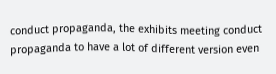conduct propaganda, the exhibits meeting conduct propaganda to have a lot of different version even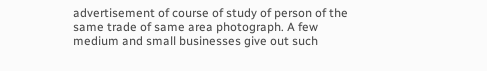advertisement of course of study of person of the same trade of same area photograph. A few medium and small businesses give out such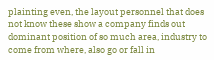plainting even, the layout personnel that does not know these show a company finds out dominant position of so much area, industry to come from where, also go or fall in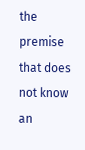the premise that does not know an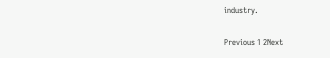industry.

Previous 1 2Next